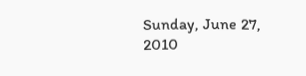Sunday, June 27, 2010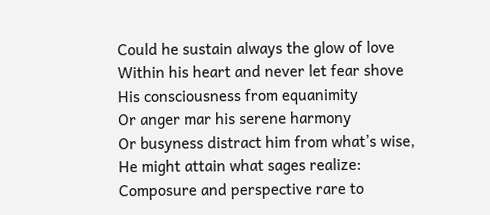Could he sustain always the glow of love
Within his heart and never let fear shove
His consciousness from equanimity
Or anger mar his serene harmony
Or busyness distract him from what’s wise,
He might attain what sages realize:
Composure and perspective rare to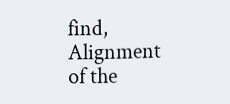find,
Alignment of the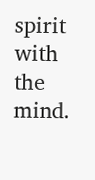spirit with the mind.